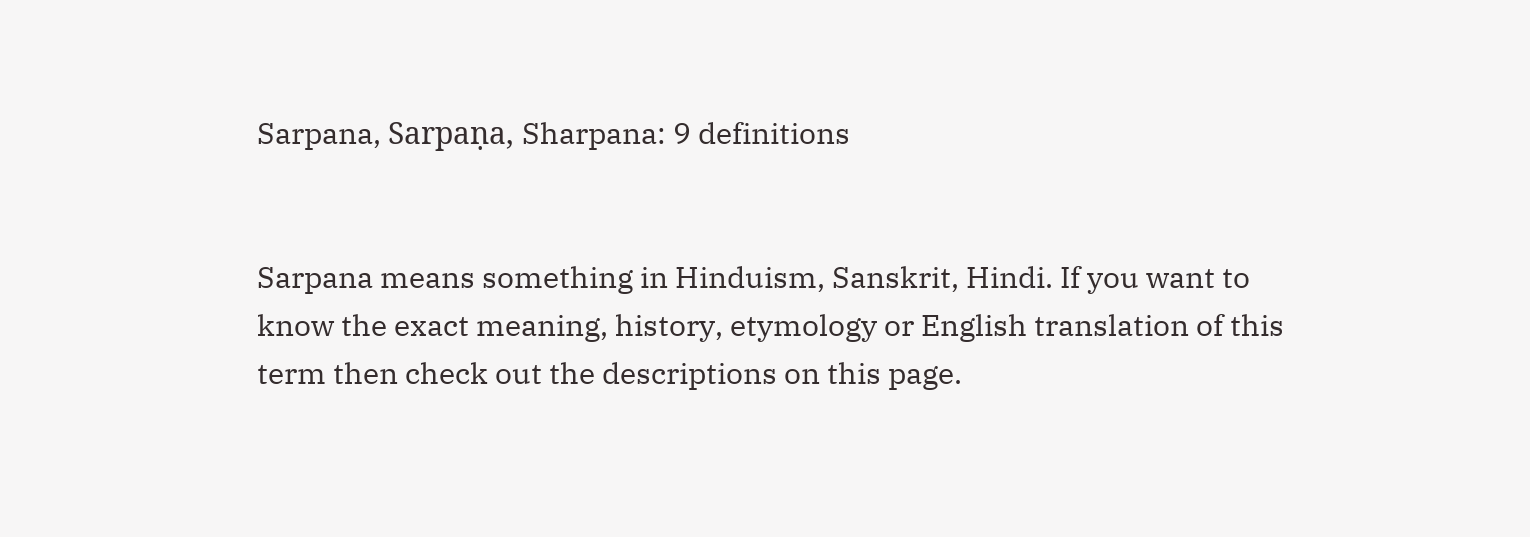Sarpana, Sarpaṇa, Sharpana: 9 definitions


Sarpana means something in Hinduism, Sanskrit, Hindi. If you want to know the exact meaning, history, etymology or English translation of this term then check out the descriptions on this page.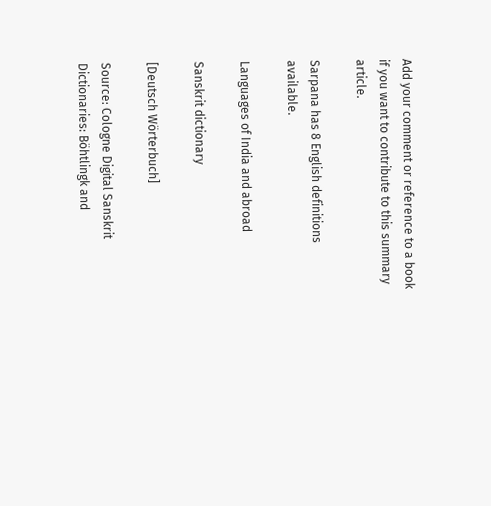Add your comment or reference to a book if you want to contribute to this summary article.

Sarpana has 8 English definitions available.

Languages of India and abroad

Sanskrit dictionary

[Deutsch Wörterbuch]

Source: Cologne Digital Sanskrit Dictionaries: Böhtlingk and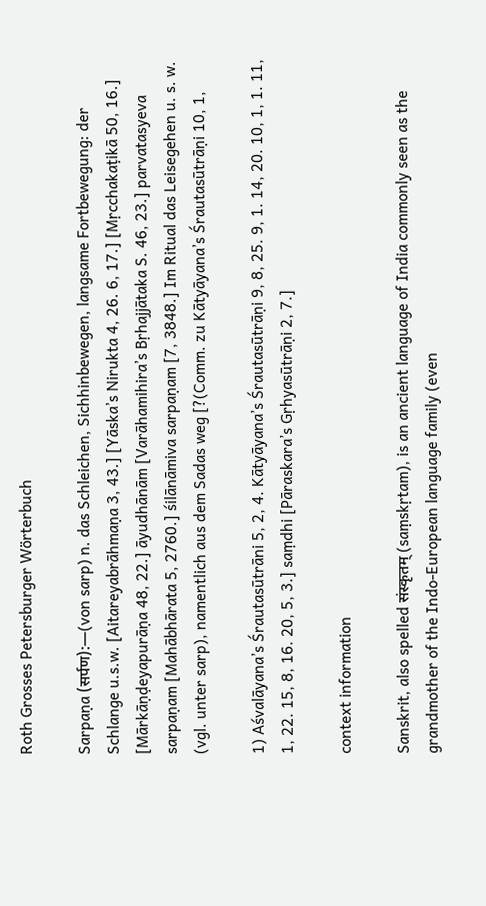Roth Grosses Petersburger Wörterbuch

Sarpaṇa (सर्पण):—(von sarp) n. das Schleichen, Sichhinbewegen, langsame Fortbewegung: der Schlange u.s.w. [Aitareyabrāhmaṇa 3, 43.] [Yāska’s Nirukta 4, 26. 6, 17.] [Mṛcchakaṭikā 50, 16.] [Mārkāṇḍeyapurāṇa 48, 22.] āyudhānām [Varāhamihira’s Bṛhajjātaka S. 46, 23.] parvatasyeva sarpaṇam [Mahābhārata 5, 2760.] śilānāmiva sarpaṇam [7, 3848.] Im Ritual das Leisegehen u. s. w. (vgl. unter sarp), namentlich aus dem Sadas weg [?(Comm. zu Kātyāyana’s Śrautasūtrāṇi 10, 1,

1) Aśvalāyana’s Śrautasūtrāni 5, 2, 4. Kātyāyana’s Śrautasūtrāṇi 9, 8, 25. 9, 1. 14, 20. 10, 1, 1. 11, 1, 22. 15, 8, 16. 20, 5, 3.] saṃdhi [Pāraskara’s Gṛhyasūtrāṇi 2, 7.]

context information

Sanskrit, also spelled संस्कृतम् (saṃskṛtam), is an ancient language of India commonly seen as the grandmother of the Indo-European language family (even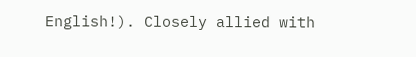English!). Closely allied with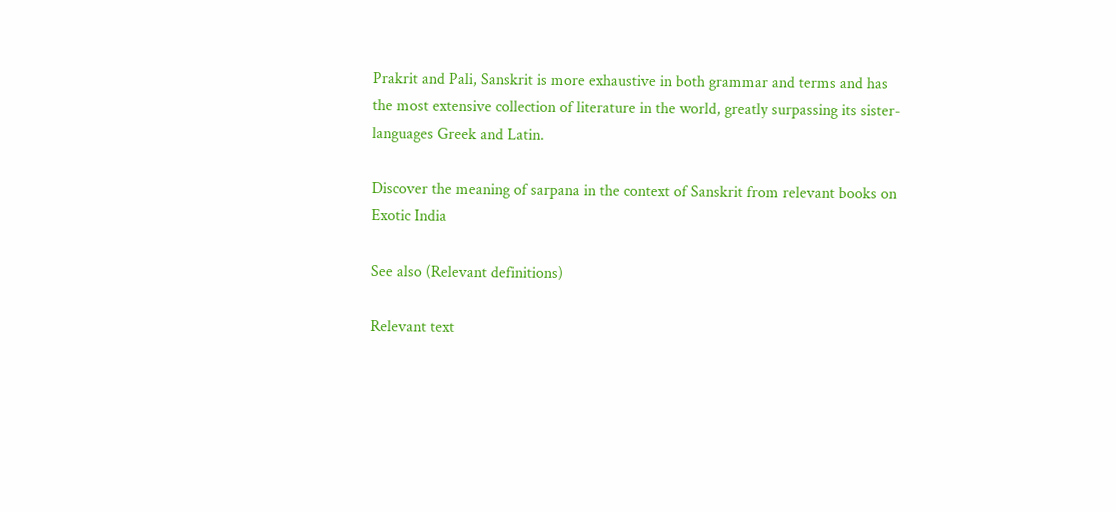Prakrit and Pali, Sanskrit is more exhaustive in both grammar and terms and has the most extensive collection of literature in the world, greatly surpassing its sister-languages Greek and Latin.

Discover the meaning of sarpana in the context of Sanskrit from relevant books on Exotic India

See also (Relevant definitions)

Relevant text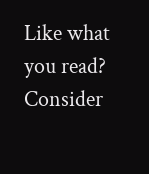Like what you read? Consider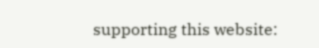supporting this website: